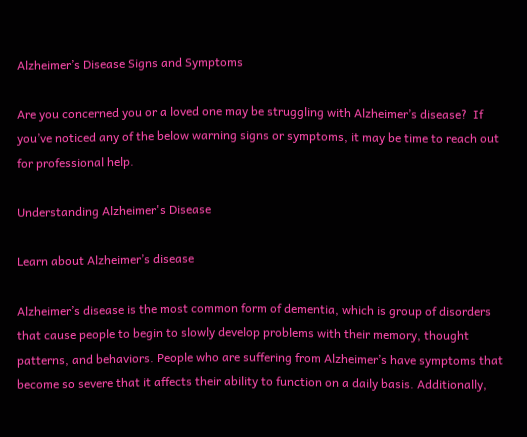Alzheimer’s Disease Signs and Symptoms

Are you concerned you or a loved one may be struggling with Alzheimer’s disease?  If you’ve noticed any of the below warning signs or symptoms, it may be time to reach out for professional help.

Understanding Alzheimer's Disease

Learn about Alzheimer’s disease

Alzheimer’s disease is the most common form of dementia, which is group of disorders that cause people to begin to slowly develop problems with their memory, thought patterns, and behaviors. People who are suffering from Alzheimer’s have symptoms that become so severe that it affects their ability to function on a daily basis. Additionally,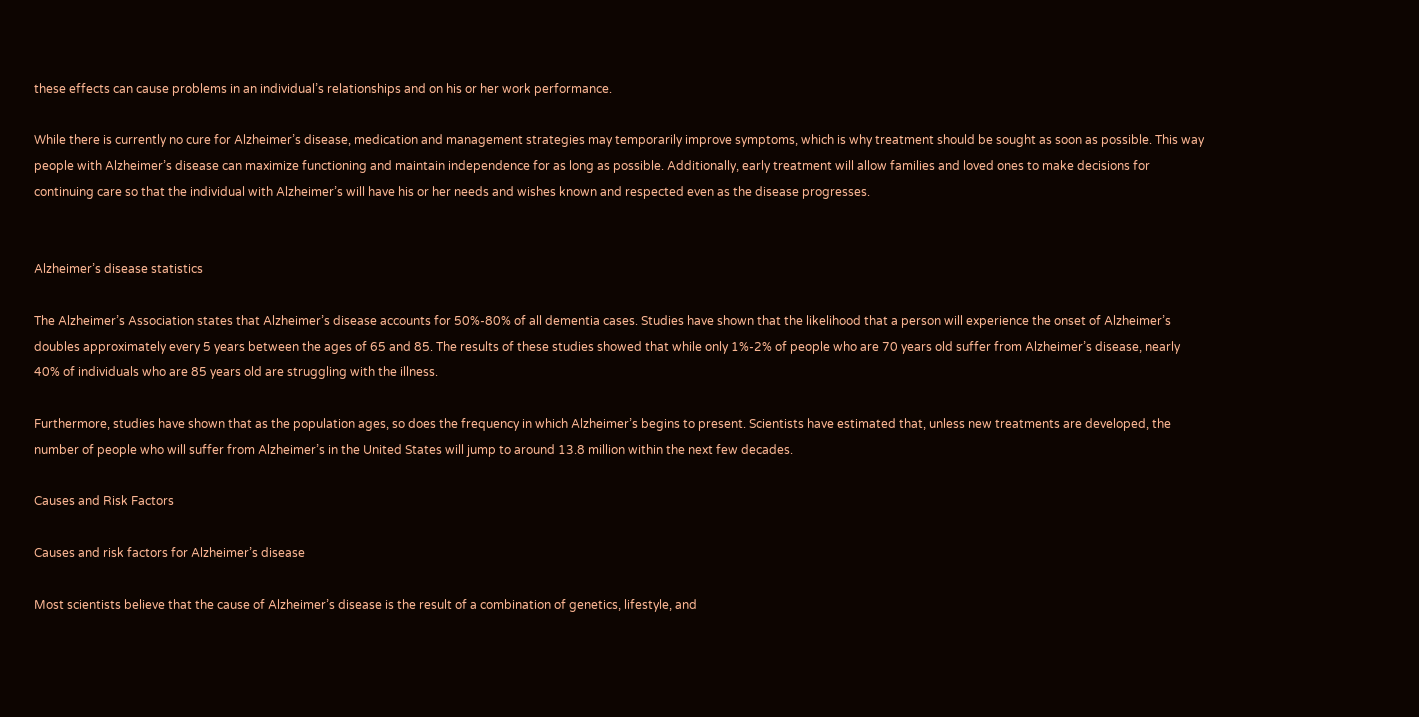these effects can cause problems in an individual’s relationships and on his or her work performance.

While there is currently no cure for Alzheimer’s disease, medication and management strategies may temporarily improve symptoms, which is why treatment should be sought as soon as possible. This way people with Alzheimer’s disease can maximize functioning and maintain independence for as long as possible. Additionally, early treatment will allow families and loved ones to make decisions for continuing care so that the individual with Alzheimer’s will have his or her needs and wishes known and respected even as the disease progresses.


Alzheimer’s disease statistics

The Alzheimer’s Association states that Alzheimer’s disease accounts for 50%-80% of all dementia cases. Studies have shown that the likelihood that a person will experience the onset of Alzheimer’s doubles approximately every 5 years between the ages of 65 and 85. The results of these studies showed that while only 1%-2% of people who are 70 years old suffer from Alzheimer’s disease, nearly 40% of individuals who are 85 years old are struggling with the illness.

Furthermore, studies have shown that as the population ages, so does the frequency in which Alzheimer’s begins to present. Scientists have estimated that, unless new treatments are developed, the number of people who will suffer from Alzheimer’s in the United States will jump to around 13.8 million within the next few decades.

Causes and Risk Factors

Causes and risk factors for Alzheimer’s disease

Most scientists believe that the cause of Alzheimer’s disease is the result of a combination of genetics, lifestyle, and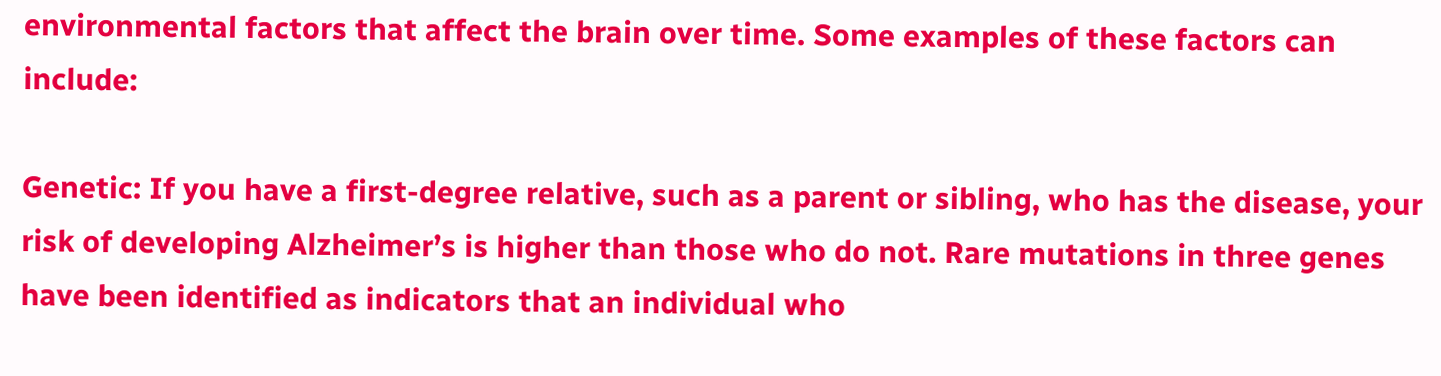environmental factors that affect the brain over time. Some examples of these factors can include:

Genetic: If you have a first-degree relative, such as a parent or sibling, who has the disease, your risk of developing Alzheimer’s is higher than those who do not. Rare mutations in three genes have been identified as indicators that an individual who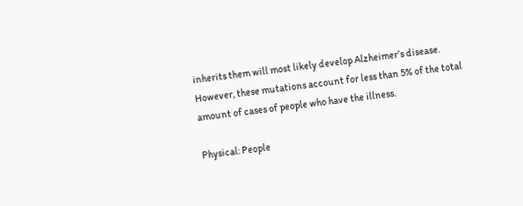inherits them will most likely develop Alzheimer’s disease. However, these mutations account for less than 5% of the total amount of cases of people who have the illness.

Physical: People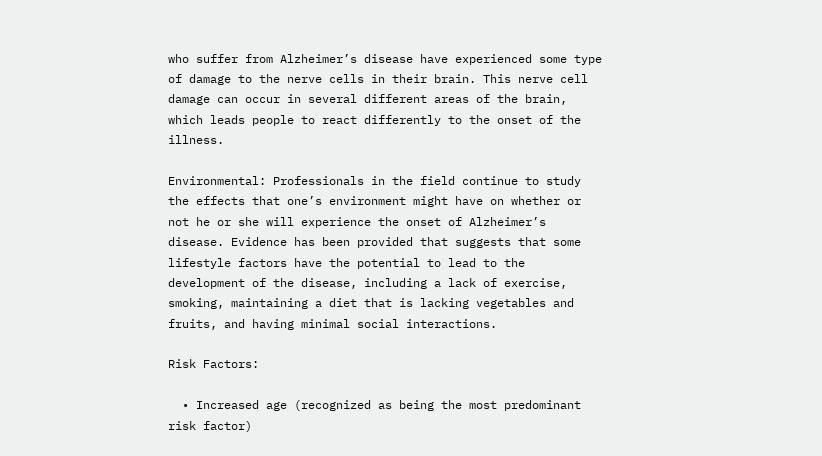who suffer from Alzheimer’s disease have experienced some type of damage to the nerve cells in their brain. This nerve cell damage can occur in several different areas of the brain, which leads people to react differently to the onset of the illness.

Environmental: Professionals in the field continue to study the effects that one’s environment might have on whether or not he or she will experience the onset of Alzheimer’s disease. Evidence has been provided that suggests that some lifestyle factors have the potential to lead to the development of the disease, including a lack of exercise, smoking, maintaining a diet that is lacking vegetables and fruits, and having minimal social interactions.

Risk Factors:

  • Increased age (recognized as being the most predominant risk factor)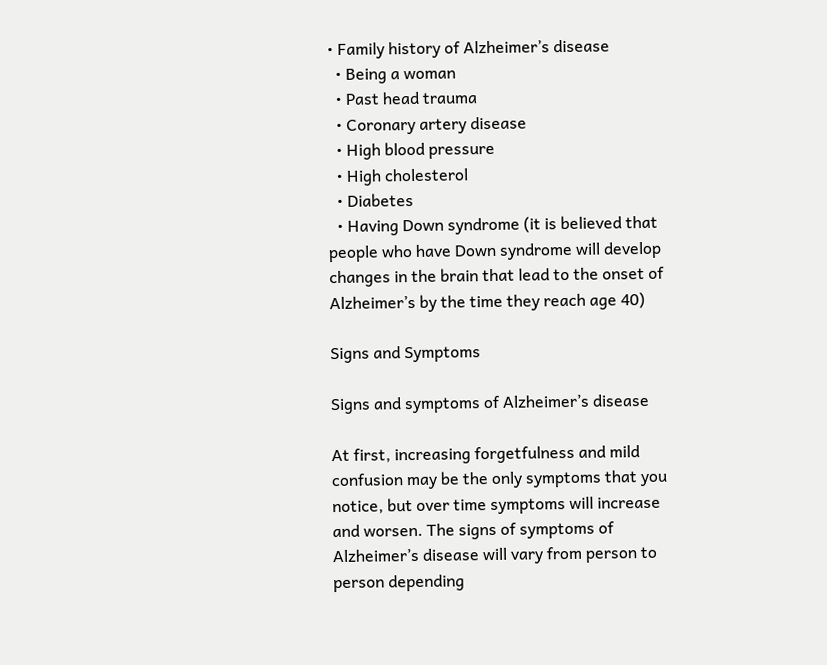• Family history of Alzheimer’s disease
  • Being a woman
  • Past head trauma
  • Coronary artery disease
  • High blood pressure
  • High cholesterol
  • Diabetes
  • Having Down syndrome (it is believed that people who have Down syndrome will develop changes in the brain that lead to the onset of Alzheimer’s by the time they reach age 40)

Signs and Symptoms

Signs and symptoms of Alzheimer’s disease

At first, increasing forgetfulness and mild confusion may be the only symptoms that you notice, but over time symptoms will increase and worsen. The signs of symptoms of Alzheimer’s disease will vary from person to person depending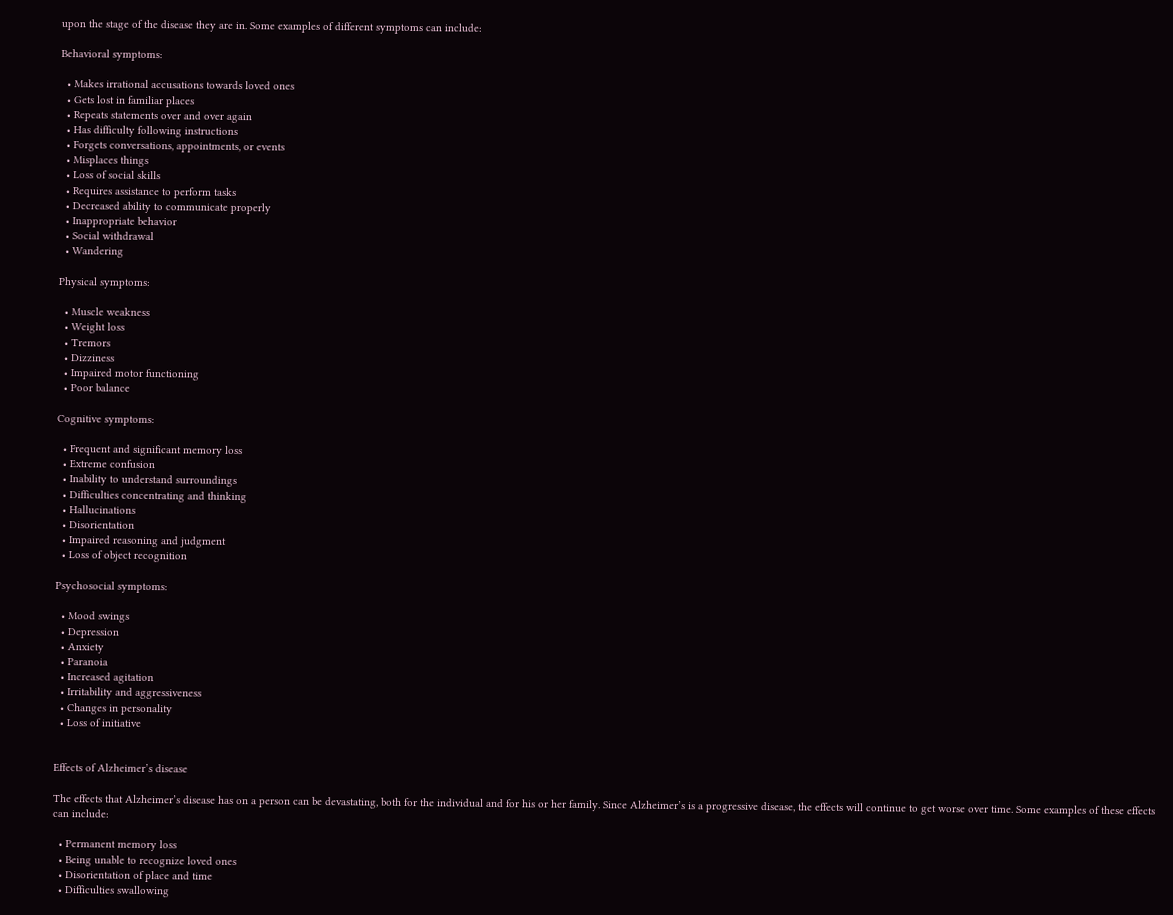upon the stage of the disease they are in. Some examples of different symptoms can include:

Behavioral symptoms:

  • Makes irrational accusations towards loved ones
  • Gets lost in familiar places
  • Repeats statements over and over again
  • Has difficulty following instructions
  • Forgets conversations, appointments, or events
  • Misplaces things
  • Loss of social skills
  • Requires assistance to perform tasks
  • Decreased ability to communicate properly
  • Inappropriate behavior
  • Social withdrawal
  • Wandering

Physical symptoms:

  • Muscle weakness
  • Weight loss
  • Tremors
  • Dizziness
  • Impaired motor functioning
  • Poor balance

Cognitive symptoms:

  • Frequent and significant memory loss
  • Extreme confusion
  • Inability to understand surroundings
  • Difficulties concentrating and thinking
  • Hallucinations
  • Disorientation
  • Impaired reasoning and judgment
  • Loss of object recognition

Psychosocial symptoms:

  • Mood swings
  • Depression
  • Anxiety
  • Paranoia
  • Increased agitation
  • Irritability and aggressiveness
  • Changes in personality
  • Loss of initiative


Effects of Alzheimer’s disease

The effects that Alzheimer’s disease has on a person can be devastating, both for the individual and for his or her family. Since Alzheimer’s is a progressive disease, the effects will continue to get worse over time. Some examples of these effects can include:

  • Permanent memory loss
  • Being unable to recognize loved ones
  • Disorientation of place and time
  • Difficulties swallowing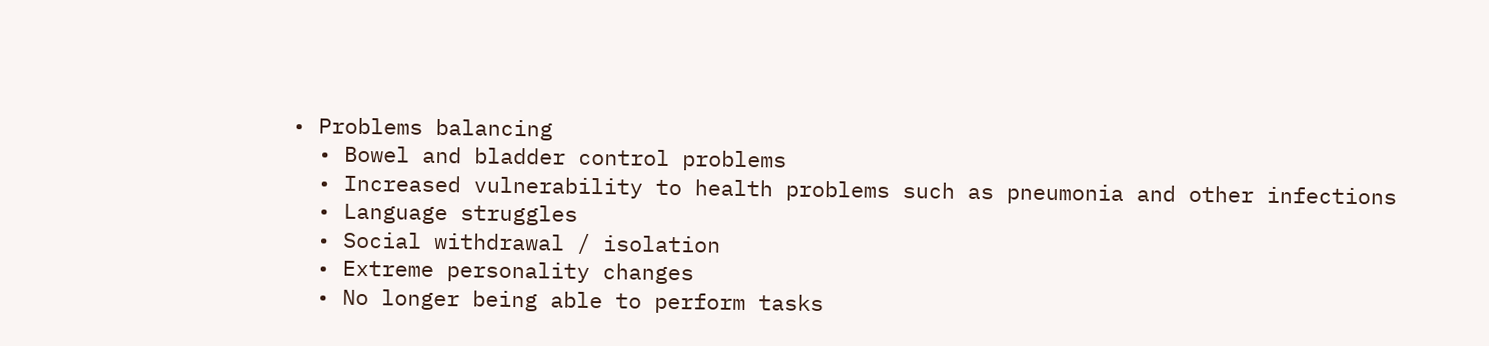• Problems balancing
  • Bowel and bladder control problems
  • Increased vulnerability to health problems such as pneumonia and other infections
  • Language struggles
  • Social withdrawal / isolation
  • Extreme personality changes
  • No longer being able to perform tasks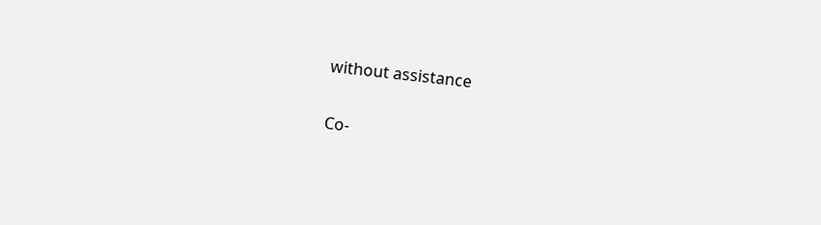without assistance

Co-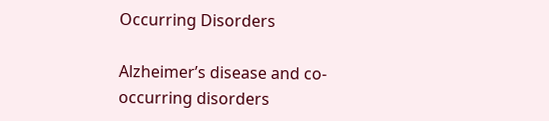Occurring Disorders

Alzheimer’s disease and co-occurring disorders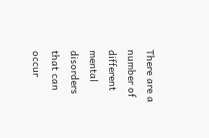There are a number of different mental disorders that can occur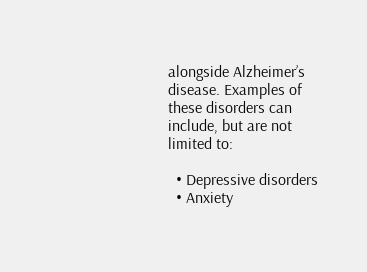alongside Alzheimer’s disease. Examples of these disorders can include, but are not limited to:

  • Depressive disorders
  • Anxiety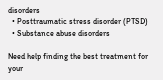disorders
  • Posttraumatic stress disorder (PTSD)
  • Substance abuse disorders

Need help finding the best treatment for your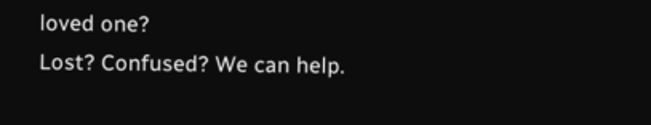loved one?
Lost? Confused? We can help.